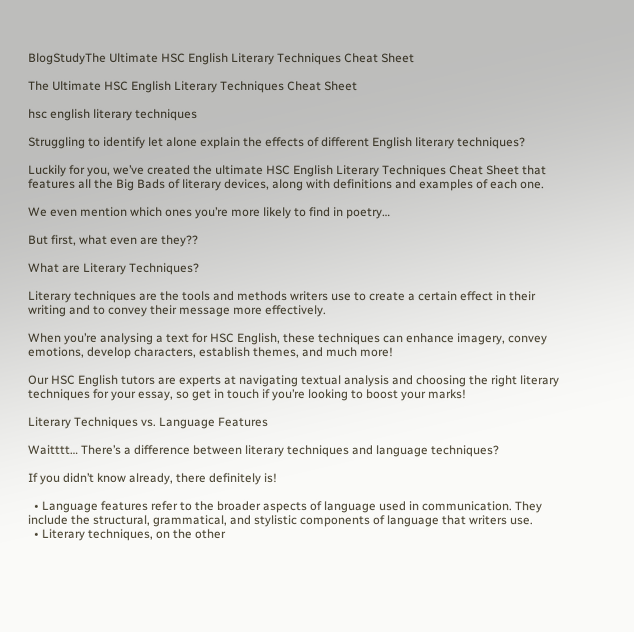BlogStudyThe Ultimate HSC English Literary Techniques Cheat Sheet

The Ultimate HSC English Literary Techniques Cheat Sheet

hsc english literary techniques

Struggling to identify let alone explain the effects of different English literary techniques?

Luckily for you, we’ve created the ultimate HSC English Literary Techniques Cheat Sheet that features all the Big Bads of literary devices, along with definitions and examples of each one.

We even mention which ones you’re more likely to find in poetry…

But first, what even are they??

What are Literary Techniques?

Literary techniques are the tools and methods writers use to create a certain effect in their writing and to convey their message more effectively.

When you’re analysing a text for HSC English, these techniques can enhance imagery, convey emotions, develop characters, establish themes, and much more!

Our HSC English tutors are experts at navigating textual analysis and choosing the right literary techniques for your essay, so get in touch if you’re looking to boost your marks!

Literary Techniques vs. Language Features

Waitttt… There’s a difference between literary techniques and language techniques?

If you didn’t know already, there definitely is!

  • Language features refer to the broader aspects of language used in communication. They include the structural, grammatical, and stylistic components of language that writers use.
  • Literary techniques, on the other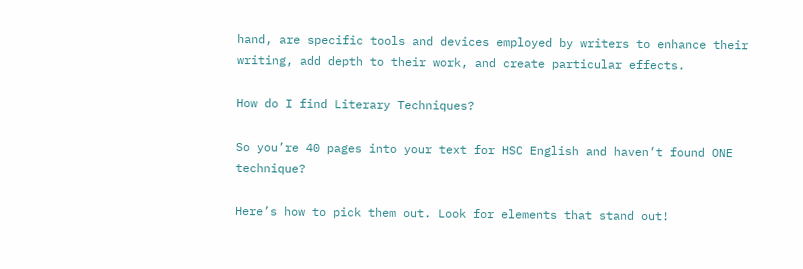hand, are specific tools and devices employed by writers to enhance their writing, add depth to their work, and create particular effects.

How do I find Literary Techniques?

So you’re 40 pages into your text for HSC English and haven’t found ONE technique?

Here’s how to pick them out. Look for elements that stand out!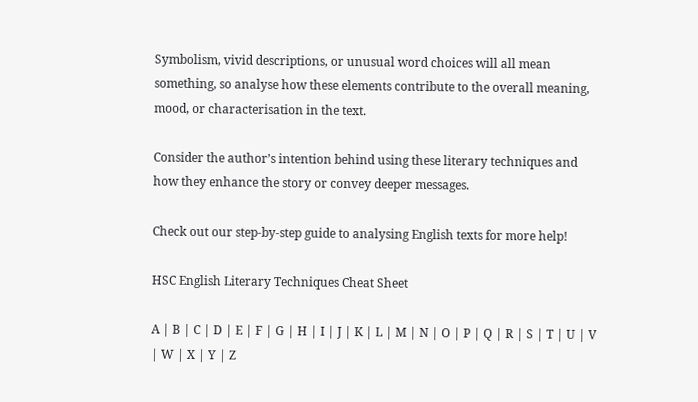Symbolism, vivid descriptions, or unusual word choices will all mean something, so analyse how these elements contribute to the overall meaning, mood, or characterisation in the text.

Consider the author’s intention behind using these literary techniques and how they enhance the story or convey deeper messages.

Check out our step-by-step guide to analysing English texts for more help!

HSC English Literary Techniques Cheat Sheet

A | B | C | D | E | F | G | H | I | J | K | L | M | N | O | P | Q | R | S | T | U | V | W | X | Y | Z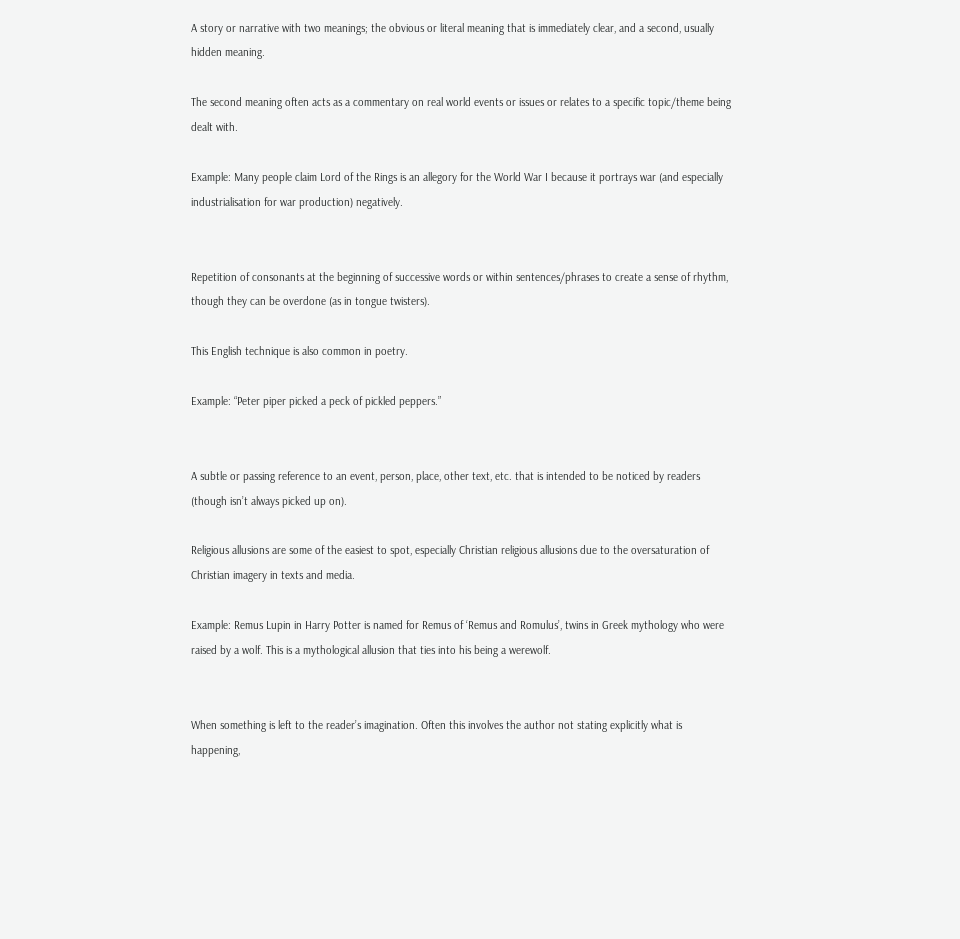A story or narrative with two meanings; the obvious or literal meaning that is immediately clear, and a second, usually hidden meaning.

The second meaning often acts as a commentary on real world events or issues or relates to a specific topic/theme being dealt with.

Example: Many people claim Lord of the Rings is an allegory for the World War I because it portrays war (and especially industrialisation for war production) negatively.


Repetition of consonants at the beginning of successive words or within sentences/phrases to create a sense of rhythm, though they can be overdone (as in tongue twisters).

This English technique is also common in poetry.

Example: “Peter piper picked a peck of pickled peppers.”


A subtle or passing reference to an event, person, place, other text, etc. that is intended to be noticed by readers (though isn’t always picked up on).

Religious allusions are some of the easiest to spot, especially Christian religious allusions due to the oversaturation of Christian imagery in texts and media.

Example: Remus Lupin in Harry Potter is named for Remus of ‘Remus and Romulus’, twins in Greek mythology who were raised by a wolf. This is a mythological allusion that ties into his being a werewolf.


When something is left to the reader’s imagination. Often this involves the author not stating explicitly what is happening,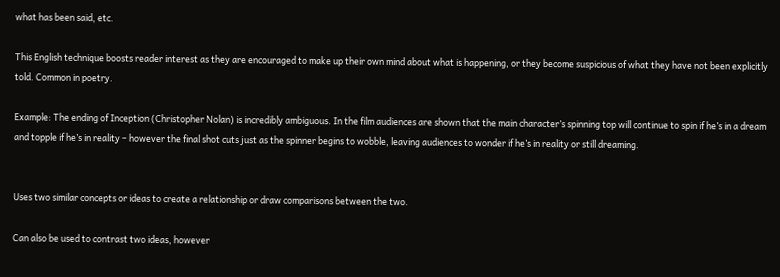what has been said, etc.

This English technique boosts reader interest as they are encouraged to make up their own mind about what is happening, or they become suspicious of what they have not been explicitly told. Common in poetry.

Example: The ending of Inception (Christopher Nolan) is incredibly ambiguous. In the film audiences are shown that the main character’s spinning top will continue to spin if he’s in a dream and topple if he’s in reality – however the final shot cuts just as the spinner begins to wobble, leaving audiences to wonder if he’s in reality or still dreaming.


Uses two similar concepts or ideas to create a relationship or draw comparisons between the two.

Can also be used to contrast two ideas, however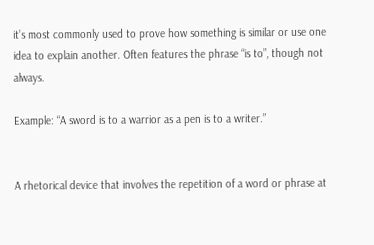it’s most commonly used to prove how something is similar or use one idea to explain another. Often features the phrase “is to”, though not always.

Example: “A sword is to a warrior as a pen is to a writer.”


A rhetorical device that involves the repetition of a word or phrase at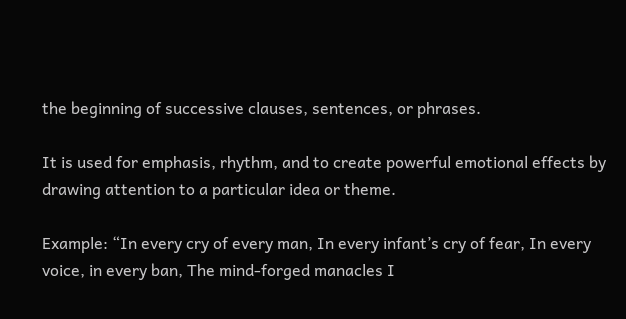the beginning of successive clauses, sentences, or phrases.

It is used for emphasis, rhythm, and to create powerful emotional effects by drawing attention to a particular idea or theme.

Example: “In every cry of every man, In every infant’s cry of fear, In every voice, in every ban, The mind-forged manacles I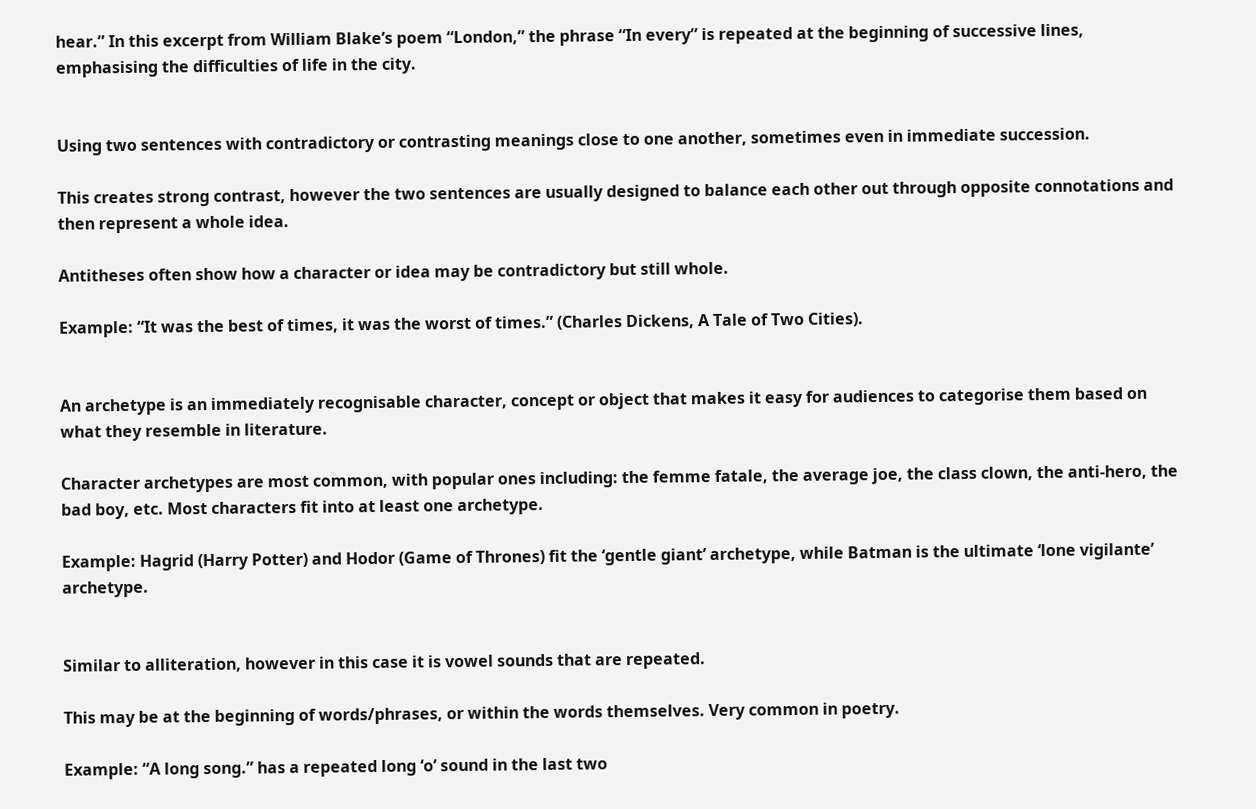hear.” In this excerpt from William Blake’s poem “London,” the phrase “In every” is repeated at the beginning of successive lines, emphasising the difficulties of life in the city.


Using two sentences with contradictory or contrasting meanings close to one another, sometimes even in immediate succession.

This creates strong contrast, however the two sentences are usually designed to balance each other out through opposite connotations and then represent a whole idea.

Antitheses often show how a character or idea may be contradictory but still whole.

Example: “It was the best of times, it was the worst of times.” (Charles Dickens, A Tale of Two Cities).


An archetype is an immediately recognisable character, concept or object that makes it easy for audiences to categorise them based on what they resemble in literature.

Character archetypes are most common, with popular ones including: the femme fatale, the average joe, the class clown, the anti-hero, the bad boy, etc. Most characters fit into at least one archetype.

Example: Hagrid (Harry Potter) and Hodor (Game of Thrones) fit the ‘gentle giant’ archetype, while Batman is the ultimate ‘lone vigilante’ archetype.


Similar to alliteration, however in this case it is vowel sounds that are repeated.

This may be at the beginning of words/phrases, or within the words themselves. Very common in poetry.

Example: “A long song.” has a repeated long ‘o’ sound in the last two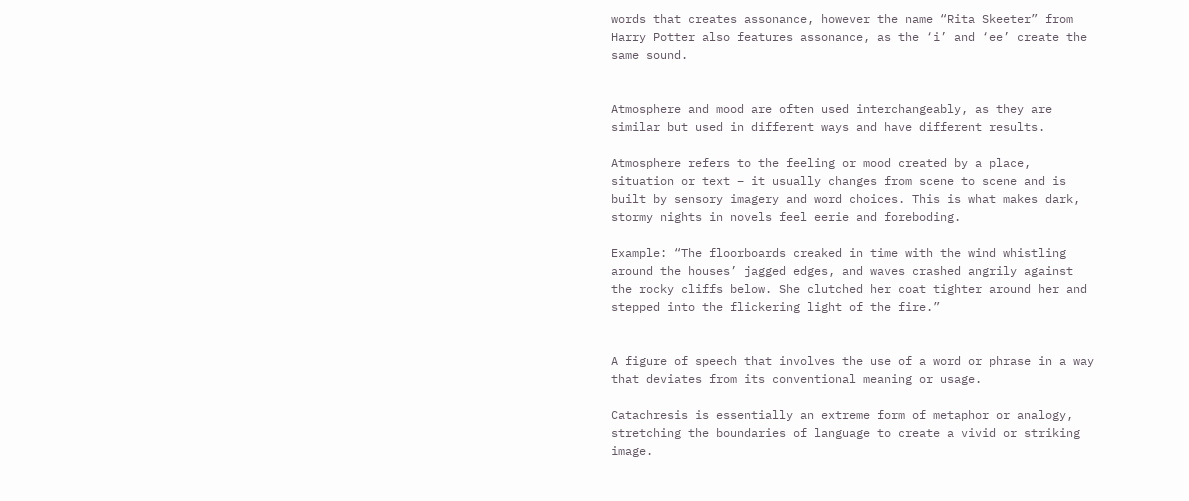words that creates assonance, however the name “Rita Skeeter” from Harry Potter also features assonance, as the ‘i’ and ‘ee’ create the same sound.


Atmosphere and mood are often used interchangeably, as they are similar but used in different ways and have different results.

Atmosphere refers to the feeling or mood created by a place, situation or text – it usually changes from scene to scene and is built by sensory imagery and word choices. This is what makes dark, stormy nights in novels feel eerie and foreboding.

Example: “The floorboards creaked in time with the wind whistling around the houses’ jagged edges, and waves crashed angrily against the rocky cliffs below. She clutched her coat tighter around her and stepped into the flickering light of the fire.”


A figure of speech that involves the use of a word or phrase in a way that deviates from its conventional meaning or usage.

Catachresis is essentially an extreme form of metaphor or analogy, stretching the boundaries of language to create a vivid or striking image.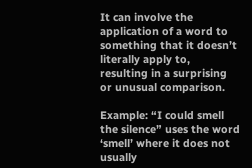It can involve the application of a word to something that it doesn’t literally apply to, resulting in a surprising or unusual comparison.

Example: “I could smell the silence” uses the word ‘smell’ where it does not usually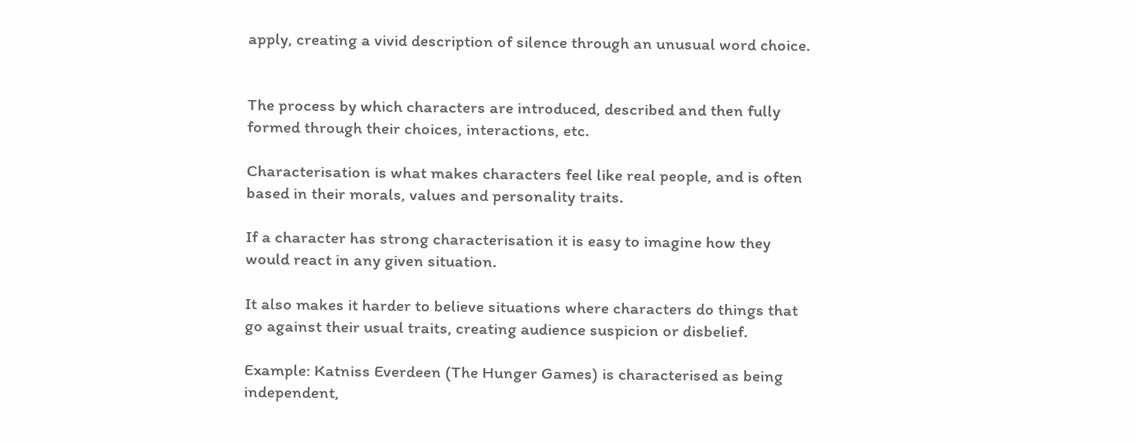apply, creating a vivid description of silence through an unusual word choice.


The process by which characters are introduced, described and then fully formed through their choices, interactions, etc.

Characterisation is what makes characters feel like real people, and is often based in their morals, values and personality traits.

If a character has strong characterisation it is easy to imagine how they would react in any given situation.

It also makes it harder to believe situations where characters do things that go against their usual traits, creating audience suspicion or disbelief.

Example: Katniss Everdeen (The Hunger Games) is characterised as being independent,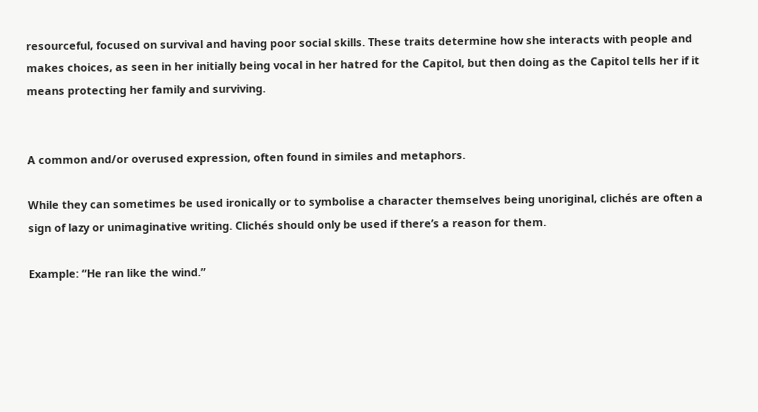resourceful, focused on survival and having poor social skills. These traits determine how she interacts with people and makes choices, as seen in her initially being vocal in her hatred for the Capitol, but then doing as the Capitol tells her if it means protecting her family and surviving.


A common and/or overused expression, often found in similes and metaphors.

While they can sometimes be used ironically or to symbolise a character themselves being unoriginal, clichés are often a sign of lazy or unimaginative writing. Clichés should only be used if there’s a reason for them.

Example: “He ran like the wind.”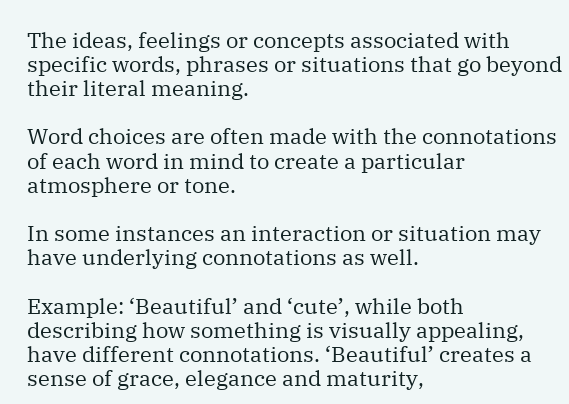The ideas, feelings or concepts associated with specific words, phrases or situations that go beyond their literal meaning.

Word choices are often made with the connotations of each word in mind to create a particular atmosphere or tone.

In some instances an interaction or situation may have underlying connotations as well.

Example: ‘Beautiful’ and ‘cute’, while both describing how something is visually appealing, have different connotations. ‘Beautiful’ creates a sense of grace, elegance and maturity,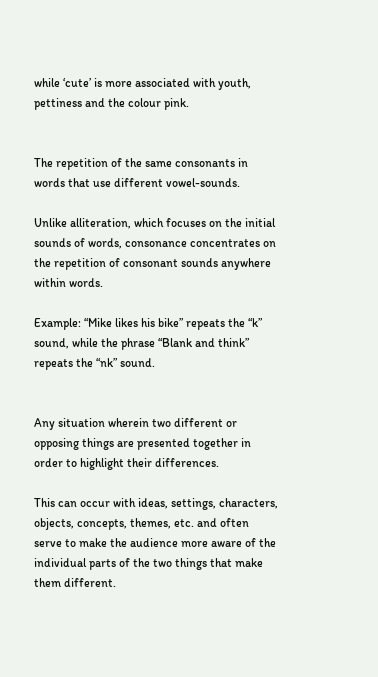while ‘cute’ is more associated with youth, pettiness and the colour pink.


The repetition of the same consonants in words that use different vowel-sounds.

Unlike alliteration, which focuses on the initial sounds of words, consonance concentrates on the repetition of consonant sounds anywhere within words.

Example: “Mike likes his bike” repeats the “k” sound, while the phrase “Blank and think” repeats the “nk” sound.


Any situation wherein two different or opposing things are presented together in order to highlight their differences.

This can occur with ideas, settings, characters, objects, concepts, themes, etc. and often serve to make the audience more aware of the individual parts of the two things that make them different.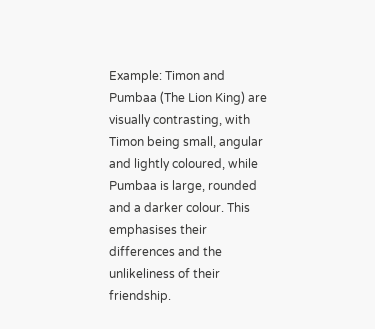Example: Timon and Pumbaa (The Lion King) are visually contrasting, with Timon being small, angular and lightly coloured, while Pumbaa is large, rounded and a darker colour. This emphasises their differences and the unlikeliness of their friendship.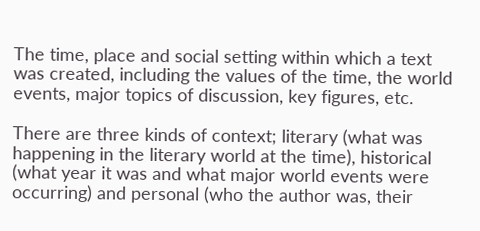The time, place and social setting within which a text was created, including the values of the time, the world events, major topics of discussion, key figures, etc.

There are three kinds of context; literary (what was happening in the literary world at the time), historical (what year it was and what major world events were occurring) and personal (who the author was, their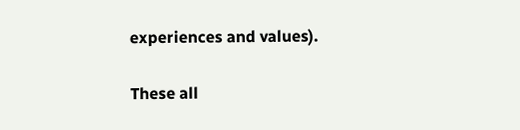experiences and values).

These all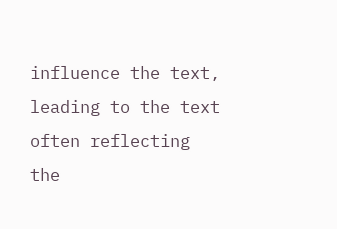influence the text, leading to the text often reflecting the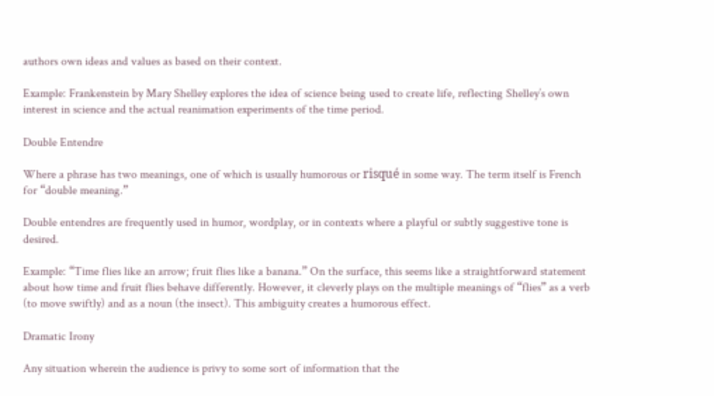authors own ideas and values as based on their context.

Example: Frankenstein by Mary Shelley explores the idea of science being used to create life, reflecting Shelley’s own interest in science and the actual reanimation experiments of the time period.

Double Entendre

Where a phrase has two meanings, one of which is usually humorous or risqué in some way. The term itself is French for “double meaning.”

Double entendres are frequently used in humor, wordplay, or in contexts where a playful or subtly suggestive tone is desired.

Example: “Time flies like an arrow; fruit flies like a banana.” On the surface, this seems like a straightforward statement about how time and fruit flies behave differently. However, it cleverly plays on the multiple meanings of “flies” as a verb (to move swiftly) and as a noun (the insect). This ambiguity creates a humorous effect.

Dramatic Irony

Any situation wherein the audience is privy to some sort of information that the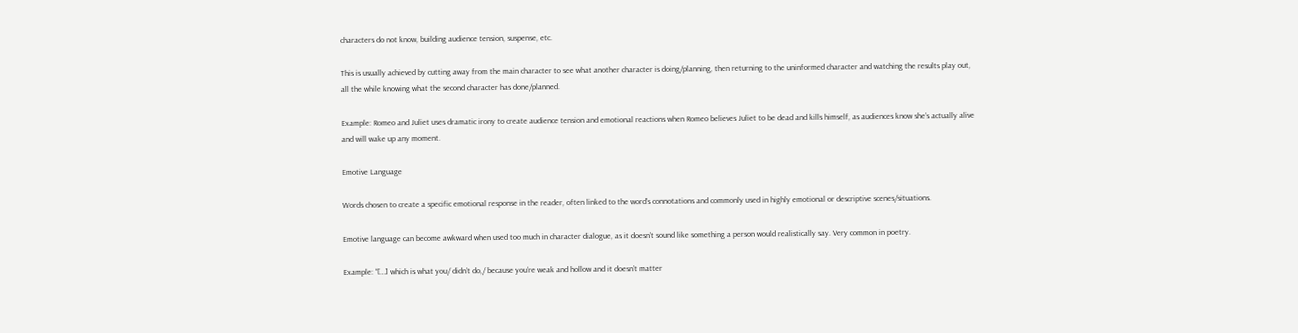characters do not know, building audience tension, suspense, etc.

This is usually achieved by cutting away from the main character to see what another character is doing/planning, then returning to the uninformed character and watching the results play out, all the while knowing what the second character has done/planned.

Example: Romeo and Juliet uses dramatic irony to create audience tension and emotional reactions when Romeo believes Juliet to be dead and kills himself, as audiences know she’s actually alive and will wake up any moment.

Emotive Language

Words chosen to create a specific emotional response in the reader, often linked to the word’s connotations and commonly used in highly emotional or descriptive scenes/situations.

Emotive language can become awkward when used too much in character dialogue, as it doesn’t sound like something a person would realistically say. Very common in poetry.

Example: “[…] which is what you/ didn’t do,/ because you’re weak and hollow and it doesn’t matter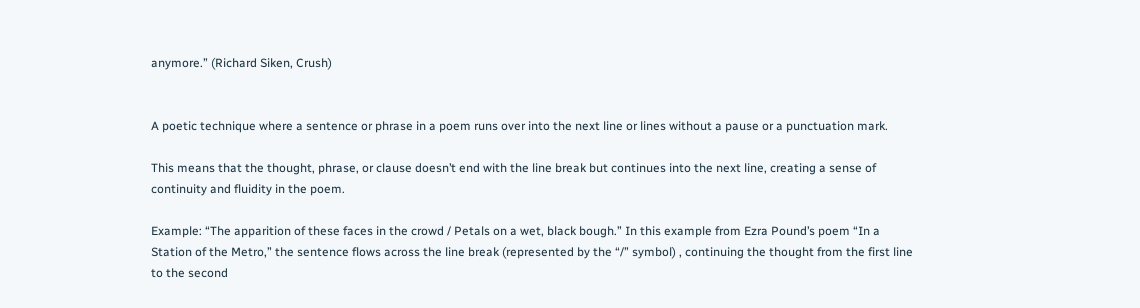anymore.” (Richard Siken, Crush)


A poetic technique where a sentence or phrase in a poem runs over into the next line or lines without a pause or a punctuation mark.

This means that the thought, phrase, or clause doesn’t end with the line break but continues into the next line, creating a sense of continuity and fluidity in the poem.

Example: “The apparition of these faces in the crowd / Petals on a wet, black bough.” In this example from Ezra Pound’s poem “In a Station of the Metro,” the sentence flows across the line break (represented by the “/” symbol) , continuing the thought from the first line to the second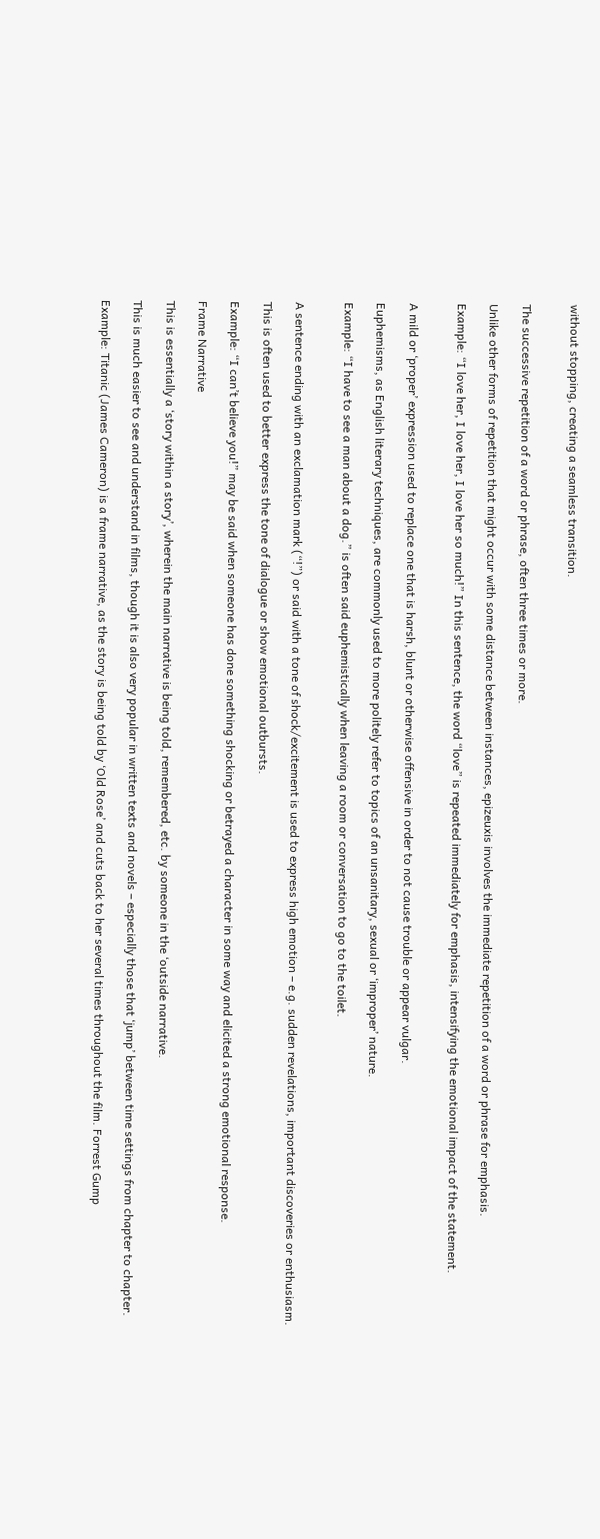without stopping, creating a seamless transition.


The successive repetition of a word or phrase, often three times or more.

Unlike other forms of repetition that might occur with some distance between instances, epizeuxis involves the immediate repetition of a word or phrase for emphasis.

Example: “I love her, I love her, I love her so much!” In this sentence, the word “love” is repeated immediately for emphasis, intensifying the emotional impact of the statement.


A mild or ‘proper’ expression used to replace one that is harsh, blunt or otherwise offensive in order to not cause trouble or appear vulgar.

Euphemisms, as English literary techniques, are commonly used to more politely refer to topics of an unsanitary, sexual or ‘improper’ nature.

Example: “I have to see a man about a dog.” is often said euphemistically when leaving a room or conversation to go to the toilet.


A sentence ending with an exclamation mark (“!”) or said with a tone of shock/excitement is used to express high emotion – e.g. sudden revelations, important discoveries or enthusiasm.

This is often used to better express the tone of dialogue or show emotional outbursts.

Example: “I can’t believe you!” may be said when someone has done something shocking or betrayed a character in some way and elicited a strong emotional response.

Frame Narrative

This is essentially a ‘story within a story’, wherein the main narrative is being told, remembered, etc. by someone in the ‘outside narrative.

This is much easier to see and understand in films, though it is also very popular in written texts and novels – especially those that ‘jump’ between time settings from chapter to chapter.

Example: Titanic (James Cameron) is a frame narrative, as the story is being told by ‘Old Rose’ and cuts back to her several times throughout the film. Forrest Gump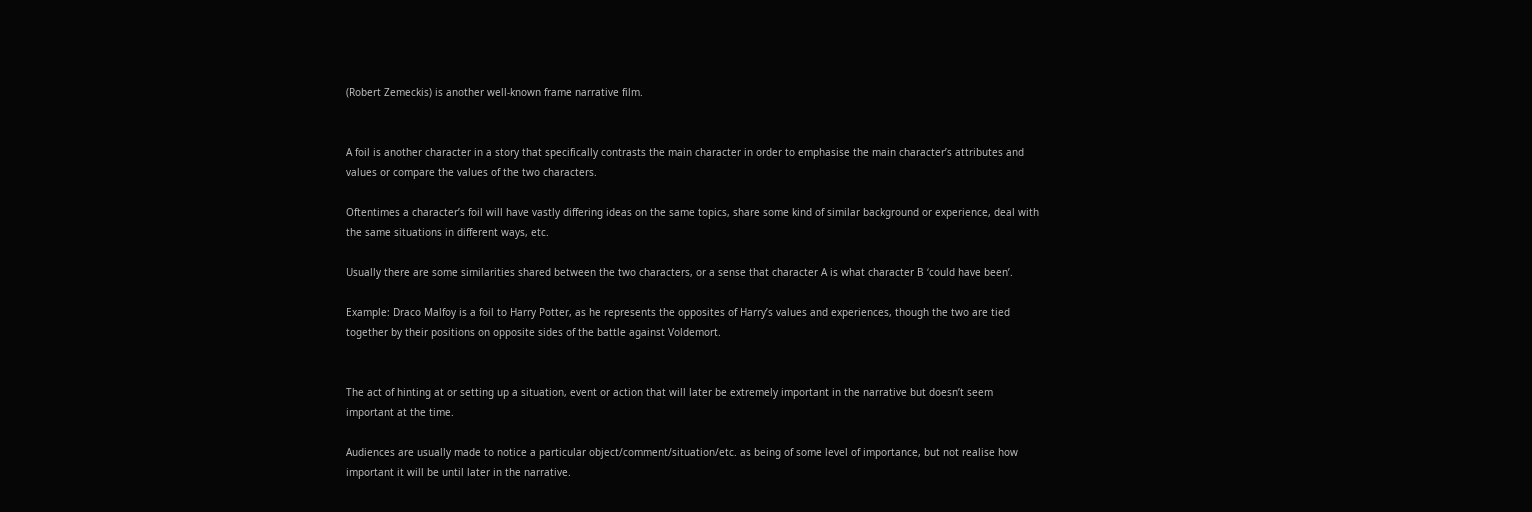(Robert Zemeckis) is another well-known frame narrative film.


A foil is another character in a story that specifically contrasts the main character in order to emphasise the main character’s attributes and values or compare the values of the two characters.

Oftentimes a character’s foil will have vastly differing ideas on the same topics, share some kind of similar background or experience, deal with the same situations in different ways, etc.

Usually there are some similarities shared between the two characters, or a sense that character A is what character B ‘could have been’.

Example: Draco Malfoy is a foil to Harry Potter, as he represents the opposites of Harry’s values and experiences, though the two are tied together by their positions on opposite sides of the battle against Voldemort.


The act of hinting at or setting up a situation, event or action that will later be extremely important in the narrative but doesn’t seem important at the time.

Audiences are usually made to notice a particular object/comment/situation/etc. as being of some level of importance, but not realise how important it will be until later in the narrative.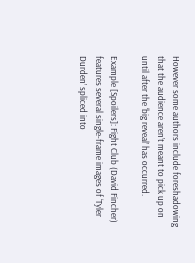However some authors include foreshadowing that the audience aren’t meant to pick up on until after the ‘big reveal’ has occurred.

Example [Spoilers]: Fight Club (David Fincher) features several single-frame images of ‘Tyler Durden’ spliced into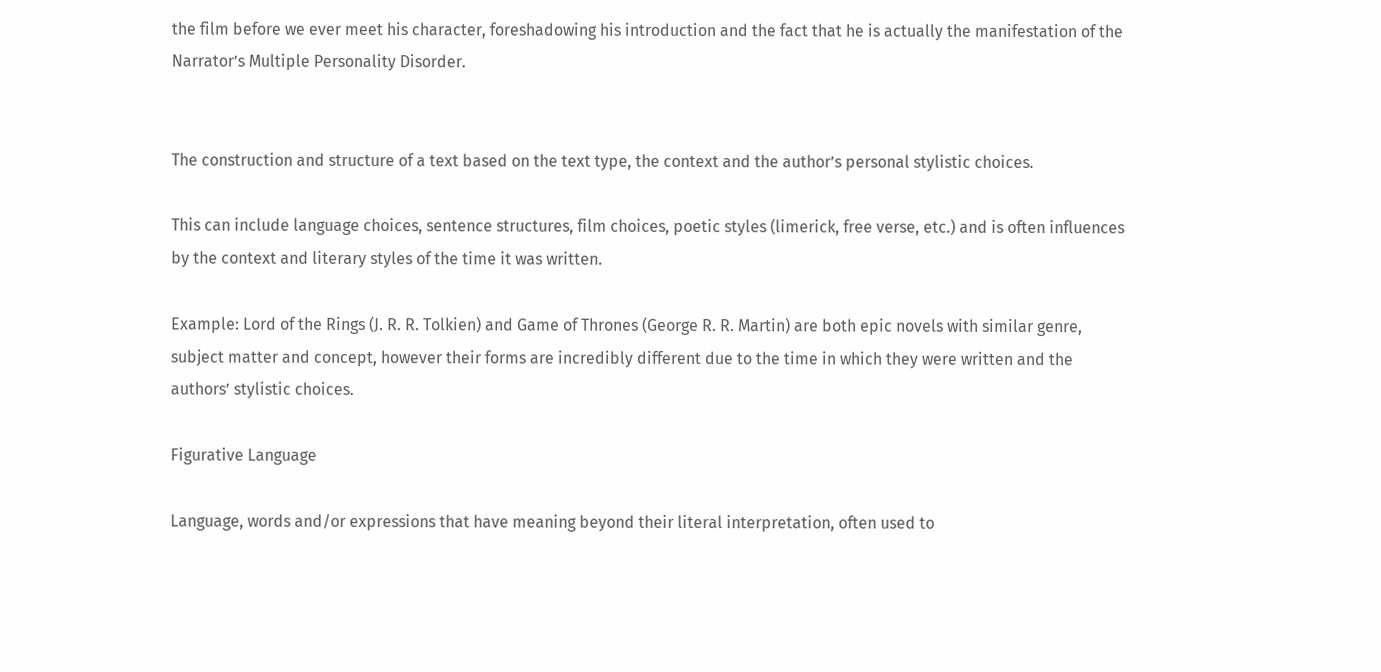the film before we ever meet his character, foreshadowing his introduction and the fact that he is actually the manifestation of the Narrator’s Multiple Personality Disorder.


The construction and structure of a text based on the text type, the context and the author’s personal stylistic choices.

This can include language choices, sentence structures, film choices, poetic styles (limerick, free verse, etc.) and is often influences by the context and literary styles of the time it was written.

Example: Lord of the Rings (J. R. R. Tolkien) and Game of Thrones (George R. R. Martin) are both epic novels with similar genre, subject matter and concept, however their forms are incredibly different due to the time in which they were written and the authors’ stylistic choices.

Figurative Language

Language, words and/or expressions that have meaning beyond their literal interpretation, often used to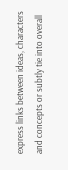express links between ideas, characters and concepts or subtly tie into overall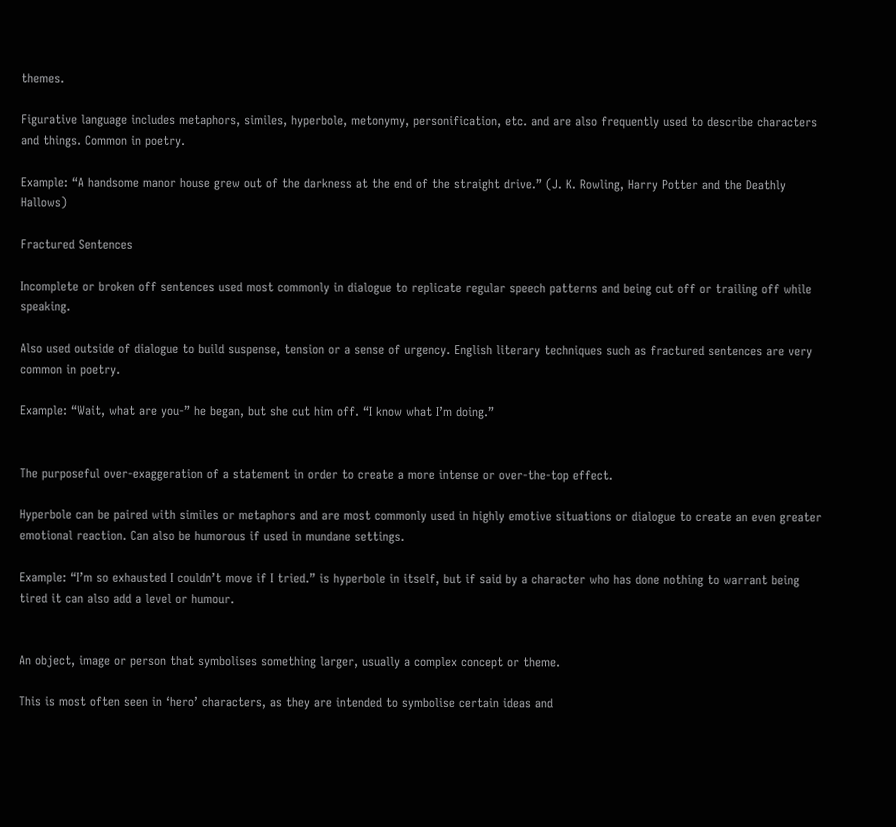themes.

Figurative language includes metaphors, similes, hyperbole, metonymy, personification, etc. and are also frequently used to describe characters and things. Common in poetry.

Example: “A handsome manor house grew out of the darkness at the end of the straight drive.” (J. K. Rowling, Harry Potter and the Deathly Hallows)

Fractured Sentences

Incomplete or broken off sentences used most commonly in dialogue to replicate regular speech patterns and being cut off or trailing off while speaking.

Also used outside of dialogue to build suspense, tension or a sense of urgency. English literary techniques such as fractured sentences are very common in poetry.

Example: “Wait, what are you-” he began, but she cut him off. “I know what I’m doing.”


The purposeful over-exaggeration of a statement in order to create a more intense or over-the-top effect.

Hyperbole can be paired with similes or metaphors and are most commonly used in highly emotive situations or dialogue to create an even greater emotional reaction. Can also be humorous if used in mundane settings.

Example: “I’m so exhausted I couldn’t move if I tried.” is hyperbole in itself, but if said by a character who has done nothing to warrant being tired it can also add a level or humour.


An object, image or person that symbolises something larger, usually a complex concept or theme.

This is most often seen in ‘hero’ characters, as they are intended to symbolise certain ideas and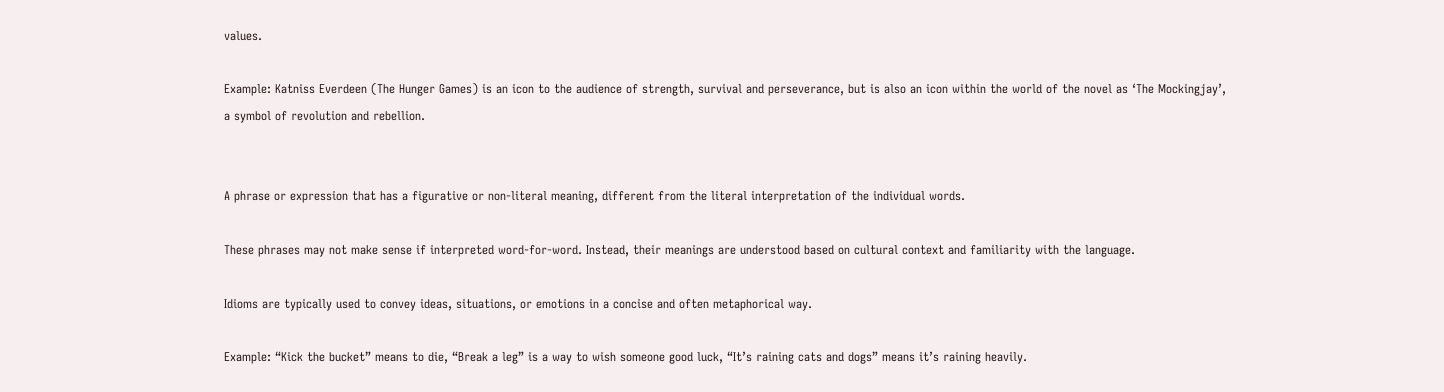values.

Example: Katniss Everdeen (The Hunger Games) is an icon to the audience of strength, survival and perseverance, but is also an icon within the world of the novel as ‘The Mockingjay’, a symbol of revolution and rebellion.


A phrase or expression that has a figurative or non-literal meaning, different from the literal interpretation of the individual words.

These phrases may not make sense if interpreted word-for-word. Instead, their meanings are understood based on cultural context and familiarity with the language.

Idioms are typically used to convey ideas, situations, or emotions in a concise and often metaphorical way.

Example: “Kick the bucket” means to die, “Break a leg” is a way to wish someone good luck, “It’s raining cats and dogs” means it’s raining heavily.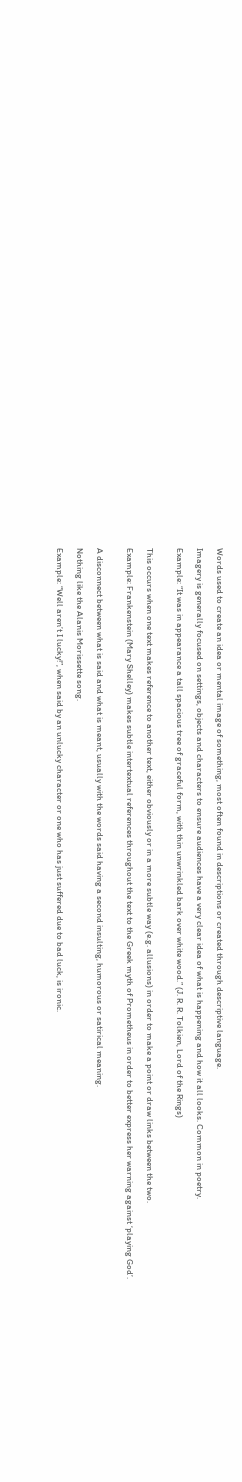Words used to create an idea or mental image of something, most often found in descriptions or created through descriptive language.

Imagery is generally focused on settings, objects and characters to ensure audiences have a very clear idea of what is happening and how it all looks. Common in poetry.

Example: “It was in appearance a tall spacious tree of graceful form, with thin unwrinkled bark over white wood.” (J. R. R. Tolkien, Lord of the Rings)


This occurs when one text makes reference to another text, either obviously or in a more subtle way (e.g. allusions) in order to make a point or draw links between the two.

Example: Frankenstein (Mary Shelley) makes subtle intertextual references throughout the text to the Greek myth of Prometheus in order to better express her warning against ‘playing God’.


A disconnect between what is said and what is meant, usually with the words said having a second insulting, humorous or satirical meaning.

Nothing like the Alanis Morissette song.

Example: “Well aren’t I lucky!”, when said by an unlucky character or one who has just suffered due to bad luck, is ironic.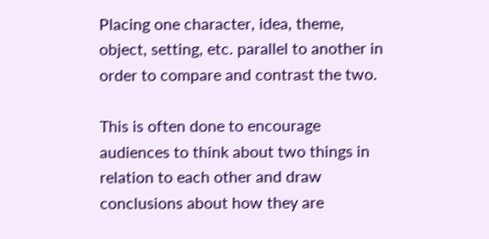Placing one character, idea, theme, object, setting, etc. parallel to another in order to compare and contrast the two.

This is often done to encourage audiences to think about two things in relation to each other and draw conclusions about how they are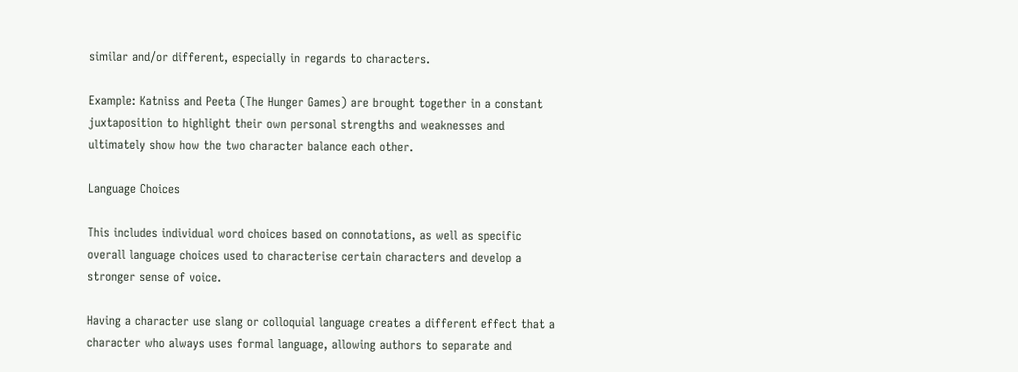similar and/or different, especially in regards to characters.

Example: Katniss and Peeta (The Hunger Games) are brought together in a constant juxtaposition to highlight their own personal strengths and weaknesses and ultimately show how the two character balance each other.

Language Choices

This includes individual word choices based on connotations, as well as specific overall language choices used to characterise certain characters and develop a stronger sense of voice.

Having a character use slang or colloquial language creates a different effect that a character who always uses formal language, allowing authors to separate and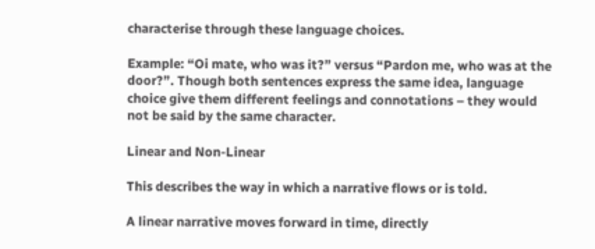characterise through these language choices.

Example: “Oi mate, who was it?” versus “Pardon me, who was at the door?”. Though both sentences express the same idea, language choice give them different feelings and connotations – they would not be said by the same character.

Linear and Non-Linear

This describes the way in which a narrative flows or is told.

A linear narrative moves forward in time, directly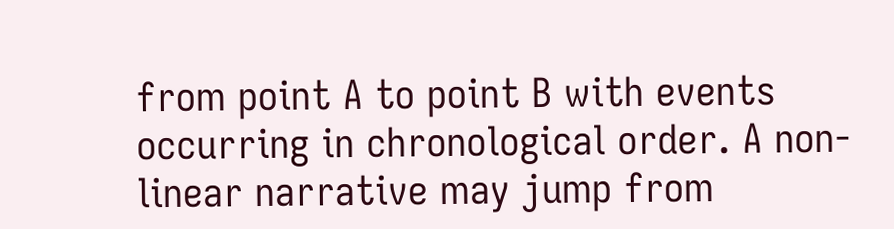from point A to point B with events occurring in chronological order. A non-linear narrative may jump from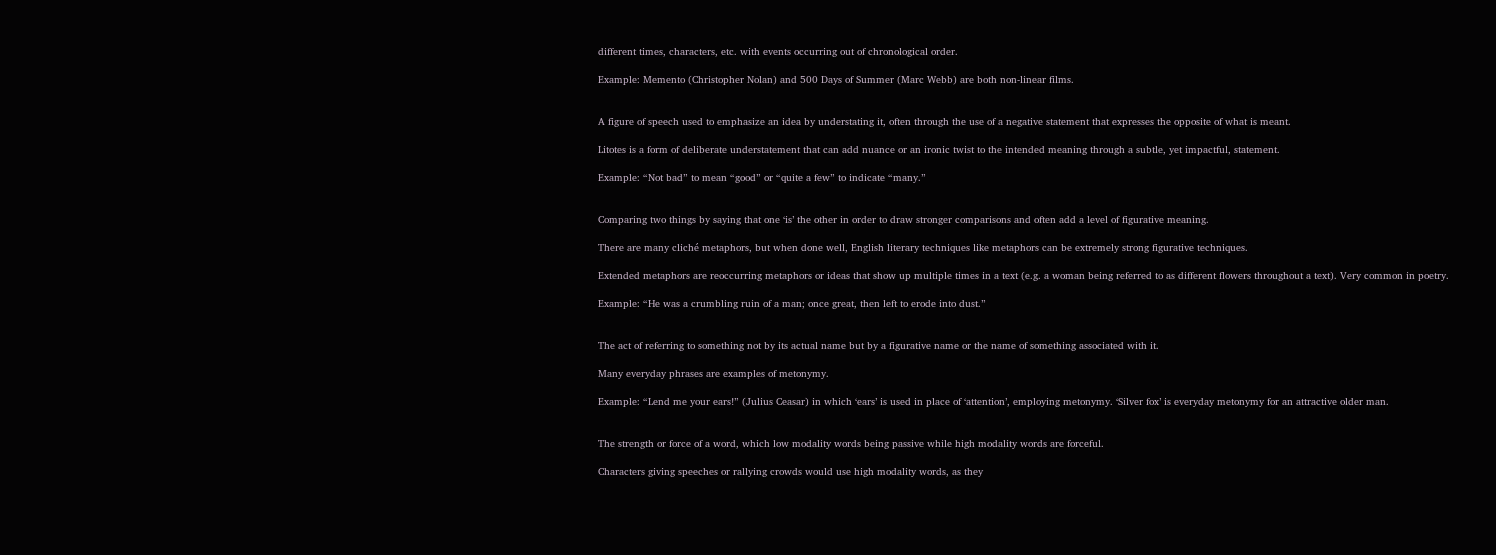different times, characters, etc. with events occurring out of chronological order.

Example: Memento (Christopher Nolan) and 500 Days of Summer (Marc Webb) are both non-linear films.


A figure of speech used to emphasize an idea by understating it, often through the use of a negative statement that expresses the opposite of what is meant.

Litotes is a form of deliberate understatement that can add nuance or an ironic twist to the intended meaning through a subtle, yet impactful, statement.

Example: “Not bad” to mean “good” or “quite a few” to indicate “many.”


Comparing two things by saying that one ‘is’ the other in order to draw stronger comparisons and often add a level of figurative meaning.

There are many cliché metaphors, but when done well, English literary techniques like metaphors can be extremely strong figurative techniques.

Extended metaphors are reoccurring metaphors or ideas that show up multiple times in a text (e.g. a woman being referred to as different flowers throughout a text). Very common in poetry.

Example: “He was a crumbling ruin of a man; once great, then left to erode into dust.”


The act of referring to something not by its actual name but by a figurative name or the name of something associated with it.

Many everyday phrases are examples of metonymy.

Example: “Lend me your ears!” (Julius Ceasar) in which ‘ears’ is used in place of ‘attention’, employing metonymy. ‘Silver fox’ is everyday metonymy for an attractive older man.


The strength or force of a word, which low modality words being passive while high modality words are forceful.

Characters giving speeches or rallying crowds would use high modality words, as they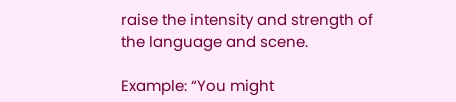raise the intensity and strength of the language and scene.

Example: “You might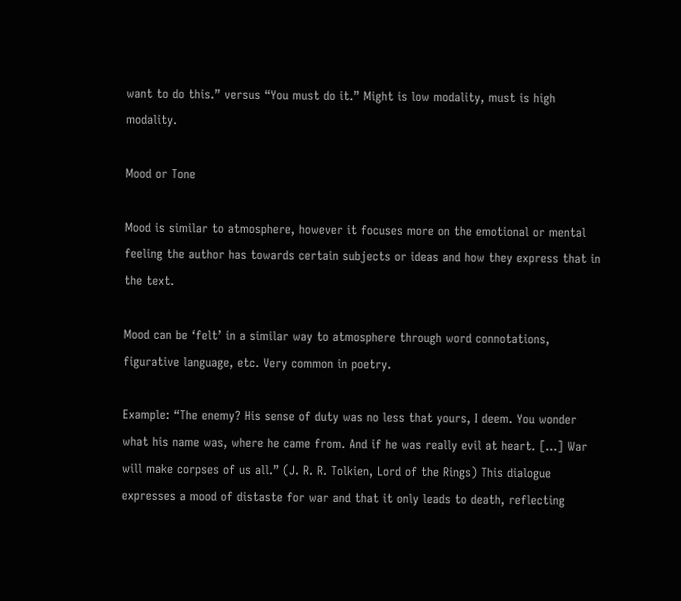want to do this.” versus “You must do it.” Might is low modality, must is high modality.

Mood or Tone

Mood is similar to atmosphere, however it focuses more on the emotional or mental feeling the author has towards certain subjects or ideas and how they express that in the text.

Mood can be ‘felt’ in a similar way to atmosphere through word connotations, figurative language, etc. Very common in poetry.

Example: “The enemy? His sense of duty was no less that yours, I deem. You wonder what his name was, where he came from. And if he was really evil at heart. […] War will make corpses of us all.” (J. R. R. Tolkien, Lord of the Rings) This dialogue expresses a mood of distaste for war and that it only leads to death, reflecting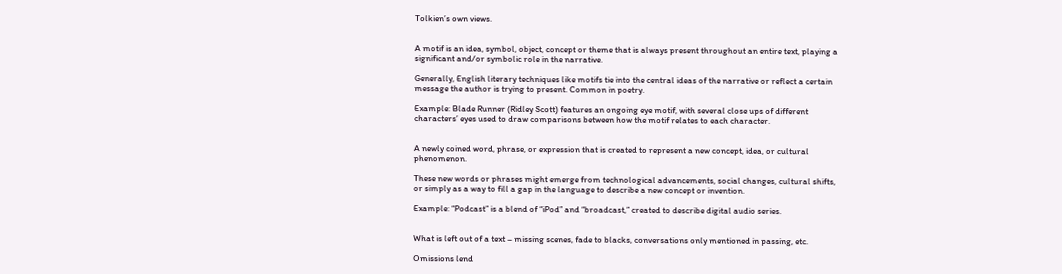Tolkien’s own views.


A motif is an idea, symbol, object, concept or theme that is always present throughout an entire text, playing a significant and/or symbolic role in the narrative.

Generally, English literary techniques like motifs tie into the central ideas of the narrative or reflect a certain message the author is trying to present. Common in poetry.

Example: Blade Runner (Ridley Scott) features an ongoing eye motif, with several close ups of different characters’ eyes used to draw comparisons between how the motif relates to each character.


A newly coined word, phrase, or expression that is created to represent a new concept, idea, or cultural phenomenon.

These new words or phrases might emerge from technological advancements, social changes, cultural shifts, or simply as a way to fill a gap in the language to describe a new concept or invention.

Example: “Podcast” is a blend of “iPod” and “broadcast,” created to describe digital audio series.


What is left out of a text – missing scenes, fade to blacks, conversations only mentioned in passing, etc.

Omissions lend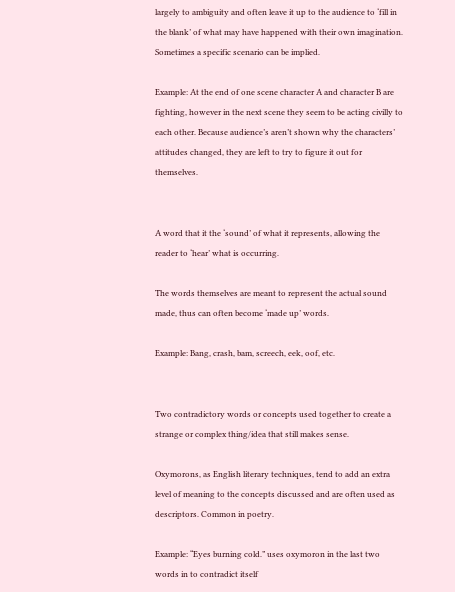largely to ambiguity and often leave it up to the audience to ‘fill in the blank’ of what may have happened with their own imagination. Sometimes a specific scenario can be implied.

Example: At the end of one scene character A and character B are fighting, however in the next scene they seem to be acting civilly to each other. Because audience’s aren’t shown why the characters’ attitudes changed, they are left to try to figure it out for themselves.


A word that it the ‘sound’ of what it represents, allowing the reader to ‘hear’ what is occurring.

The words themselves are meant to represent the actual sound made, thus can often become ‘made up’ words.

Example: Bang, crash, bam, screech, eek, oof, etc.


Two contradictory words or concepts used together to create a strange or complex thing/idea that still makes sense.

Oxymorons, as English literary techniques, tend to add an extra level of meaning to the concepts discussed and are often used as descriptors. Common in poetry.

Example: “Eyes burning cold.” uses oxymoron in the last two words in to contradict itself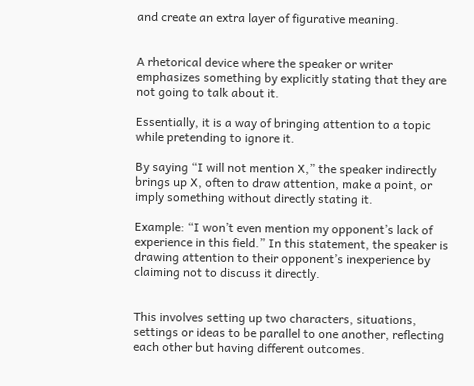and create an extra layer of figurative meaning.


A rhetorical device where the speaker or writer emphasizes something by explicitly stating that they are not going to talk about it.

Essentially, it is a way of bringing attention to a topic while pretending to ignore it.

By saying “I will not mention X,” the speaker indirectly brings up X, often to draw attention, make a point, or imply something without directly stating it.

Example: “I won’t even mention my opponent’s lack of experience in this field.” In this statement, the speaker is drawing attention to their opponent’s inexperience by claiming not to discuss it directly.


This involves setting up two characters, situations, settings or ideas to be parallel to one another, reflecting each other but having different outcomes.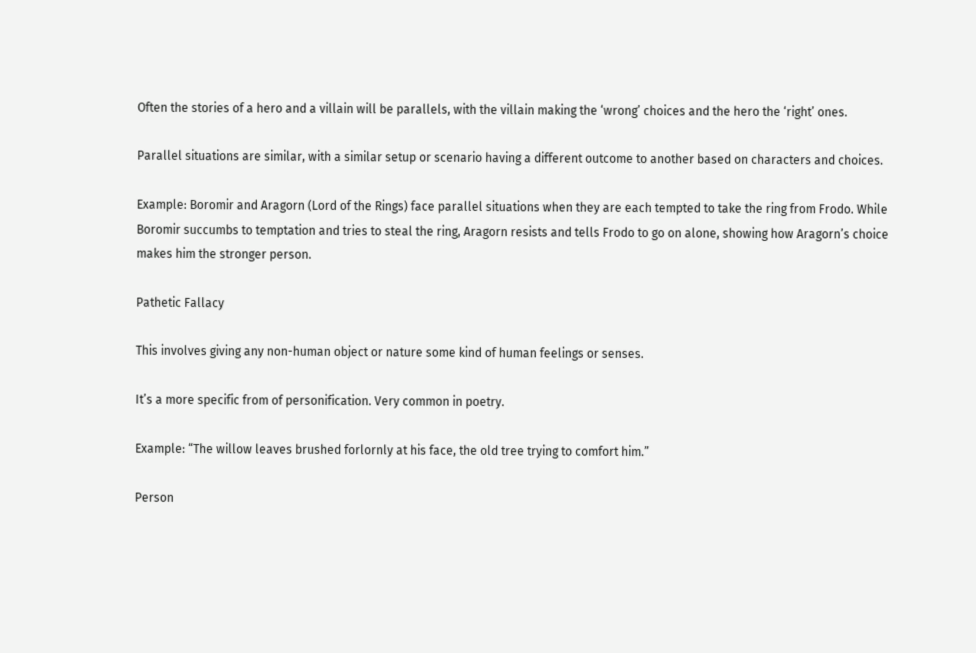Often the stories of a hero and a villain will be parallels, with the villain making the ‘wrong’ choices and the hero the ‘right’ ones.

Parallel situations are similar, with a similar setup or scenario having a different outcome to another based on characters and choices.

Example: Boromir and Aragorn (Lord of the Rings) face parallel situations when they are each tempted to take the ring from Frodo. While Boromir succumbs to temptation and tries to steal the ring, Aragorn resists and tells Frodo to go on alone, showing how Aragorn’s choice makes him the stronger person.

Pathetic Fallacy

This involves giving any non-human object or nature some kind of human feelings or senses.

It’s a more specific from of personification. Very common in poetry.

Example: “The willow leaves brushed forlornly at his face, the old tree trying to comfort him.”

Person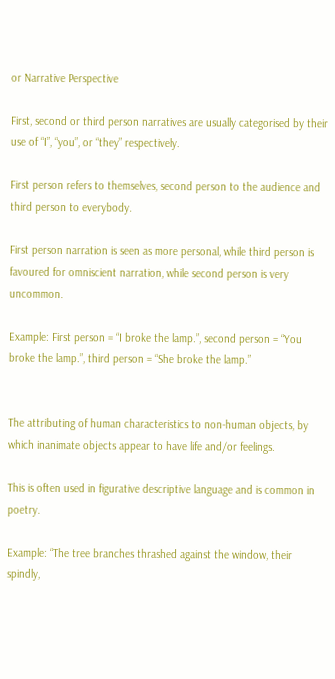or Narrative Perspective

First, second or third person narratives are usually categorised by their use of “I”, “you”, or “they” respectively.

First person refers to themselves, second person to the audience and third person to everybody.

First person narration is seen as more personal, while third person is favoured for omniscient narration, while second person is very uncommon.

Example: First person = “I broke the lamp.”, second person = “You broke the lamp.”, third person = “She broke the lamp.”


The attributing of human characteristics to non-human objects, by which inanimate objects appear to have life and/or feelings.

This is often used in figurative descriptive language and is common in poetry.

Example: “The tree branches thrashed against the window, their spindly,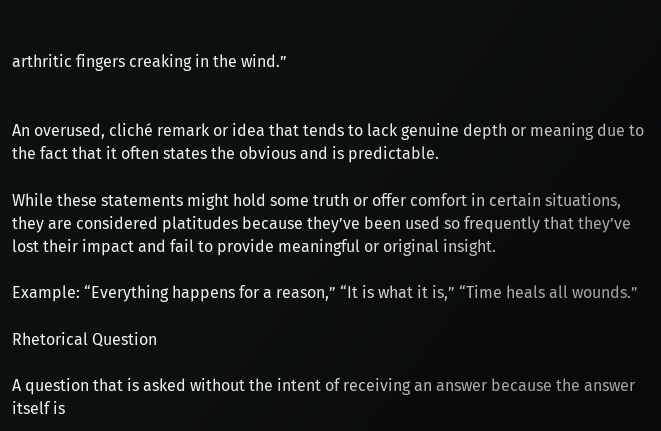arthritic fingers creaking in the wind.”


An overused, cliché remark or idea that tends to lack genuine depth or meaning due to the fact that it often states the obvious and is predictable.

While these statements might hold some truth or offer comfort in certain situations, they are considered platitudes because they’ve been used so frequently that they’ve lost their impact and fail to provide meaningful or original insight.

Example: “Everything happens for a reason,” “It is what it is,” “Time heals all wounds.”

Rhetorical Question

A question that is asked without the intent of receiving an answer because the answer itself is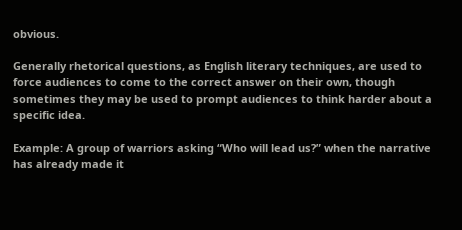obvious.

Generally rhetorical questions, as English literary techniques, are used to force audiences to come to the correct answer on their own, though sometimes they may be used to prompt audiences to think harder about a specific idea.

Example: A group of warriors asking “Who will lead us?” when the narrative has already made it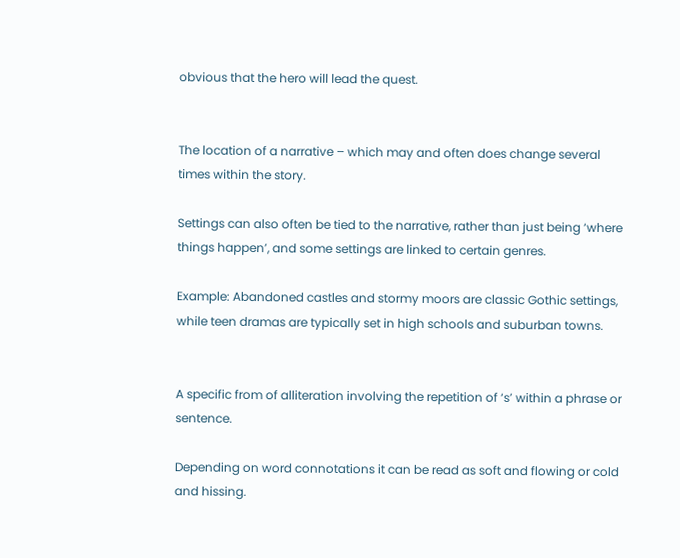obvious that the hero will lead the quest.


The location of a narrative – which may and often does change several times within the story.

Settings can also often be tied to the narrative, rather than just being ‘where things happen’, and some settings are linked to certain genres.

Example: Abandoned castles and stormy moors are classic Gothic settings, while teen dramas are typically set in high schools and suburban towns.


A specific from of alliteration involving the repetition of ‘s’ within a phrase or sentence.

Depending on word connotations it can be read as soft and flowing or cold and hissing.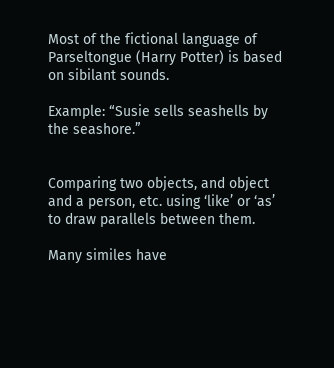Most of the fictional language of Parseltongue (Harry Potter) is based on sibilant sounds.

Example: “Susie sells seashells by the seashore.”


Comparing two objects, and object and a person, etc. using ‘like’ or ‘as’ to draw parallels between them.

Many similes have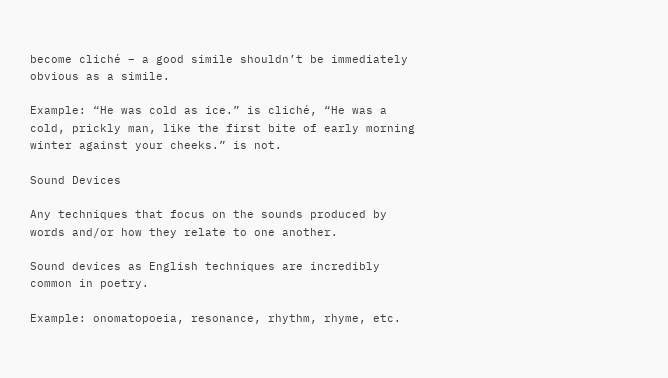become cliché – a good simile shouldn’t be immediately obvious as a simile.

Example: “He was cold as ice.” is cliché, “He was a cold, prickly man, like the first bite of early morning winter against your cheeks.” is not.

Sound Devices

Any techniques that focus on the sounds produced by words and/or how they relate to one another.

Sound devices as English techniques are incredibly common in poetry.

Example: onomatopoeia, resonance, rhythm, rhyme, etc.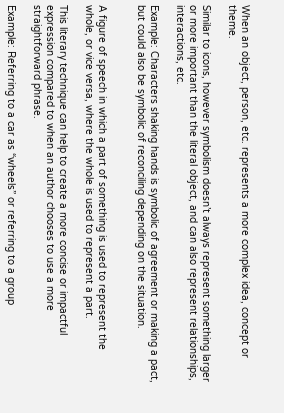When an object, person, etc. represents a more complex idea, concept or theme.

Similar to icons, however symbolism doesn’t always represent something larger or more important than the literal object, and can also represent relationships, interactions, etc.

Example: Characters shaking hands is symbolic of agreement or making a pact, but could also be symbolic of reconciling depending on the situation.


A figure of speech in which a part of something is used to represent the whole, or vice versa, where the whole is used to represent a part.

This literary technique can help to create a more concise or impactful expression compared to when an author chooses to use a more straightforward phrase.

Example: Referring to a car as “wheels” or referring to a group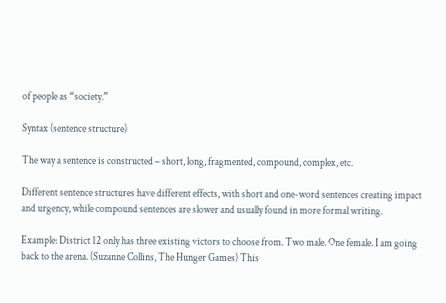of people as “society.”

Syntax (sentence structure)

The way a sentence is constructed – short, long, fragmented, compound, complex, etc.

Different sentence structures have different effects, with short and one-word sentences creating impact and urgency, while compound sentences are slower and usually found in more formal writing.

Example: District 12 only has three existing victors to choose from. Two male. One female. I am going back to the arena. (Suzanne Collins, The Hunger Games) This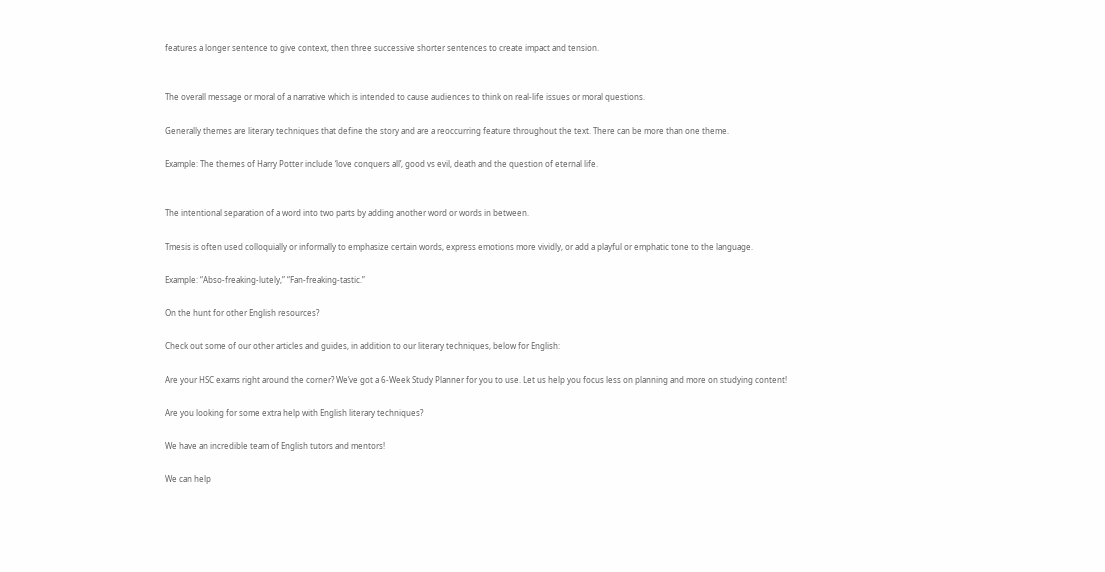features a longer sentence to give context, then three successive shorter sentences to create impact and tension.


The overall message or moral of a narrative which is intended to cause audiences to think on real-life issues or moral questions.

Generally themes are literary techniques that define the story and are a reoccurring feature throughout the text. There can be more than one theme.

Example: The themes of Harry Potter include ‘love conquers all’, good vs evil, death and the question of eternal life.


The intentional separation of a word into two parts by adding another word or words in between.

Tmesis is often used colloquially or informally to emphasize certain words, express emotions more vividly, or add a playful or emphatic tone to the language.

Example: “Abso-freaking-lutely,” “Fan-freaking-tastic.”

On the hunt for other English resources?

Check out some of our other articles and guides, in addition to our literary techniques, below for English:

Are your HSC exams right around the corner? We’ve got a 6-Week Study Planner for you to use. Let us help you focus less on planning and more on studying content!

Are you looking for some extra help with English literary techniques?

We have an incredible team of English tutors and mentors!

We can help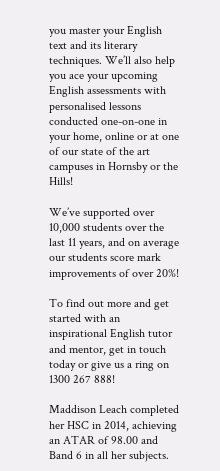you master your English text and its literary techniques. We’ll also help you ace your upcoming English assessments with personalised lessons conducted one-on-one in your home, online or at one of our state of the art campuses in Hornsby or the Hills!

We’ve supported over 10,000 students over the last 11 years, and on average our students score mark improvements of over 20%!

To find out more and get started with an inspirational English tutor and mentor, get in touch today or give us a ring on 1300 267 888!

Maddison Leach completed her HSC in 2014, achieving an ATAR of 98.00 and Band 6 in all her subjects.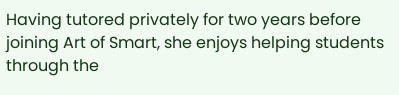Having tutored privately for two years before joining Art of Smart, she enjoys helping students through the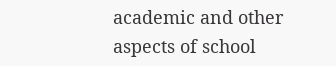academic and other aspects of school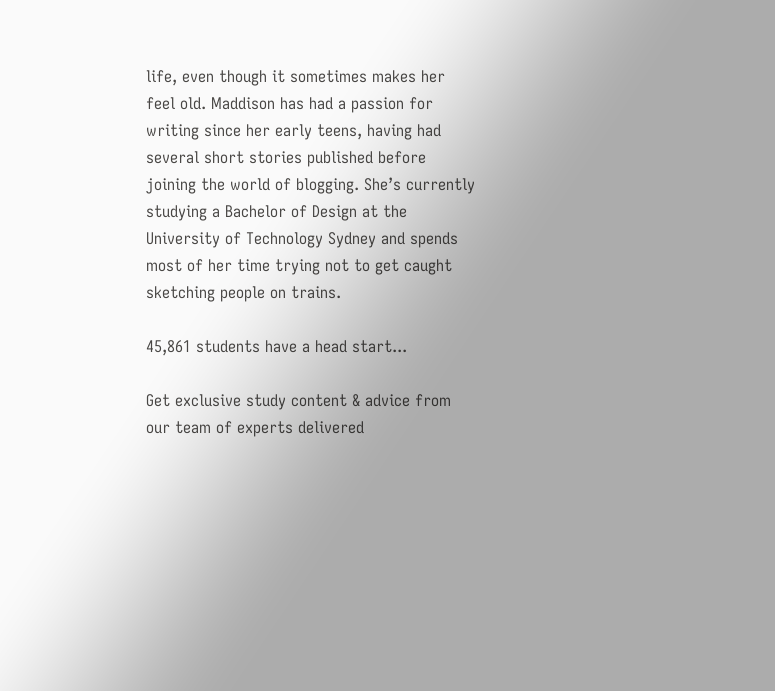life, even though it sometimes makes her feel old. Maddison has had a passion for writing since her early teens, having had several short stories published before joining the world of blogging. She’s currently studying a Bachelor of Design at the University of Technology Sydney and spends most of her time trying not to get caught sketching people on trains.

45,861 students have a head start...

Get exclusive study content & advice from our team of experts delivered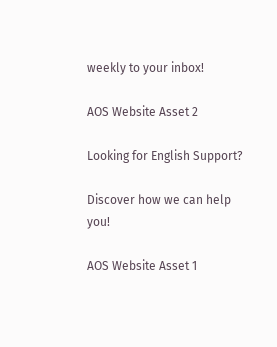weekly to your inbox!

AOS Website Asset 2

Looking for English Support?

Discover how we can help you!

AOS Website Asset 1